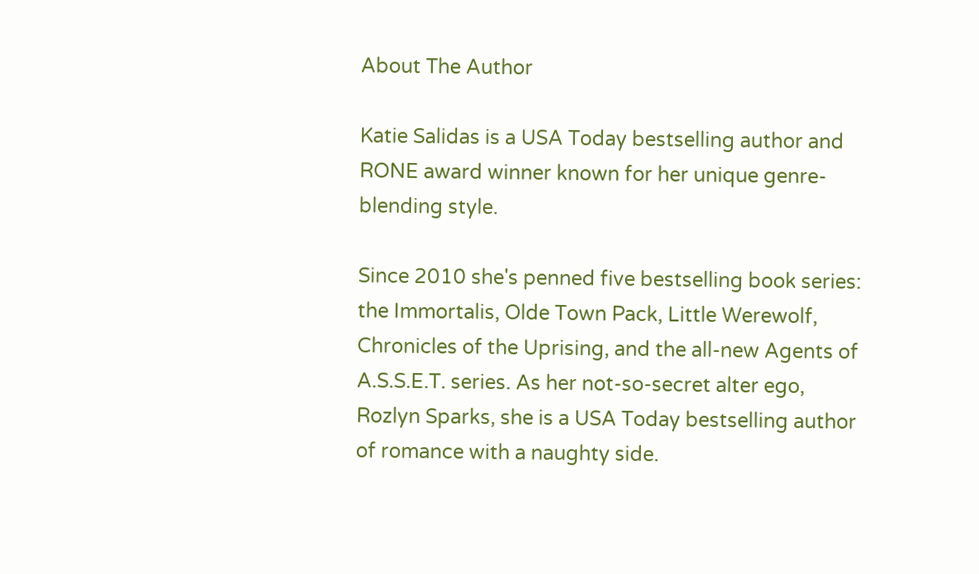About The Author

Katie Salidas is a USA Today bestselling author and RONE award winner known for her unique genre-blending style.

Since 2010 she's penned five bestselling book series: the Immortalis, Olde Town Pack, Little Werewolf, Chronicles of the Uprising, and the all-new Agents of A.S.S.E.T. series. As her not-so-secret alter ego, Rozlyn Sparks, she is a USA Today bestselling author of romance with a naughty side.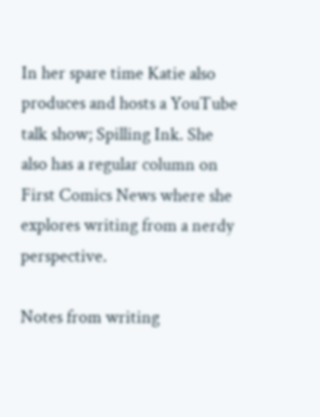In her spare time Katie also produces and hosts a YouTube talk show; Spilling Ink. She also has a regular column on First Comics News where she explores writing from a nerdy perspective.

Notes from writing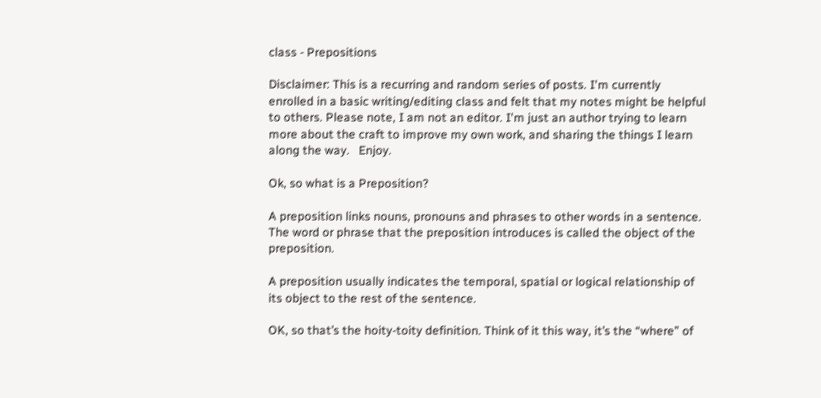class - Prepositions

Disclaimer: This is a recurring and random series of posts. I'm currently enrolled in a basic writing/editing class and felt that my notes might be helpful to others. Please note, I am not an editor. I'm just an author trying to learn more about the craft to improve my own work, and sharing the things I learn along the way.   Enjoy.

Ok, so what is a Preposition?

A preposition links nouns, pronouns and phrases to other words in a sentence. The word or phrase that the preposition introduces is called the object of the preposition.

A preposition usually indicates the temporal, spatial or logical relationship of its object to the rest of the sentence.

OK, so that’s the hoity-toity definition. Think of it this way, it’s the “where” of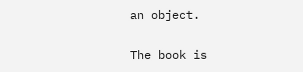an object.

The book is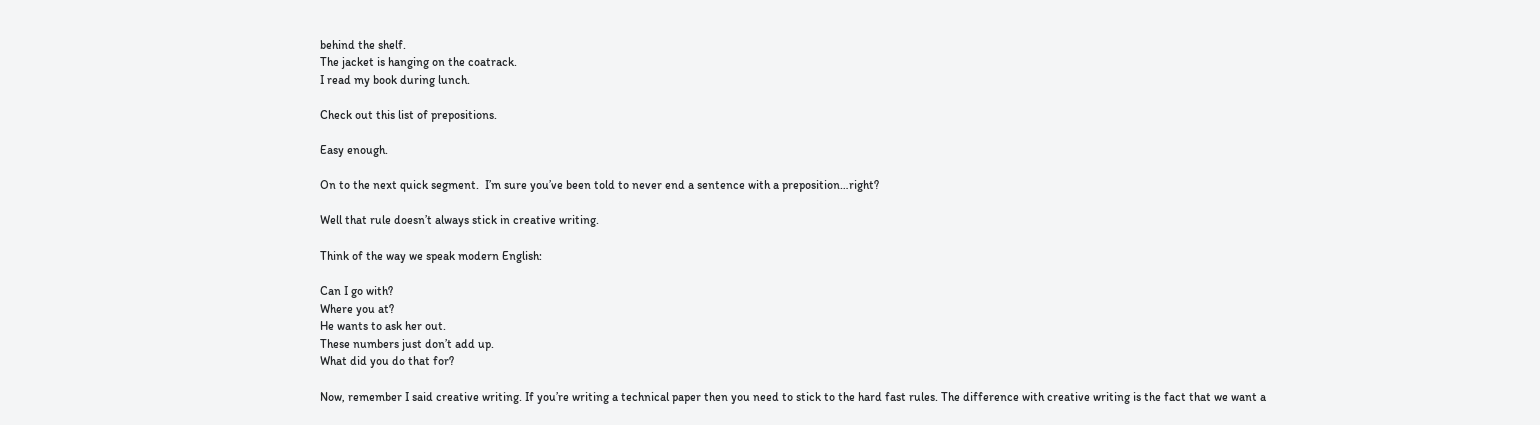behind the shelf.
The jacket is hanging on the coatrack.
I read my book during lunch.

Check out this list of prepositions.

Easy enough.

On to the next quick segment.  I’m sure you’ve been told to never end a sentence with a preposition…right?

Well that rule doesn’t always stick in creative writing.

Think of the way we speak modern English:

Can I go with?
Where you at?
He wants to ask her out.
These numbers just don’t add up.
What did you do that for?

Now, remember I said creative writing. If you’re writing a technical paper then you need to stick to the hard fast rules. The difference with creative writing is the fact that we want a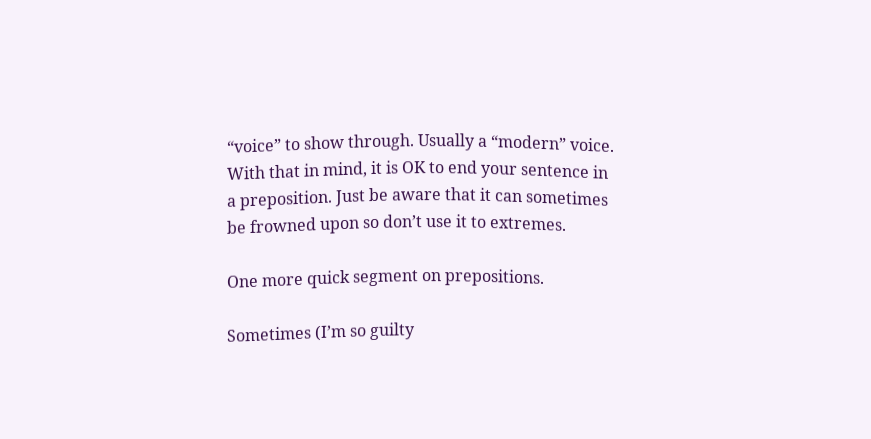“voice” to show through. Usually a “modern” voice.  With that in mind, it is OK to end your sentence in a preposition. Just be aware that it can sometimes be frowned upon so don’t use it to extremes.

One more quick segment on prepositions.

Sometimes (I’m so guilty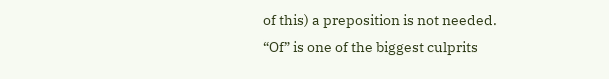of this) a preposition is not needed. “Of” is one of the biggest culprits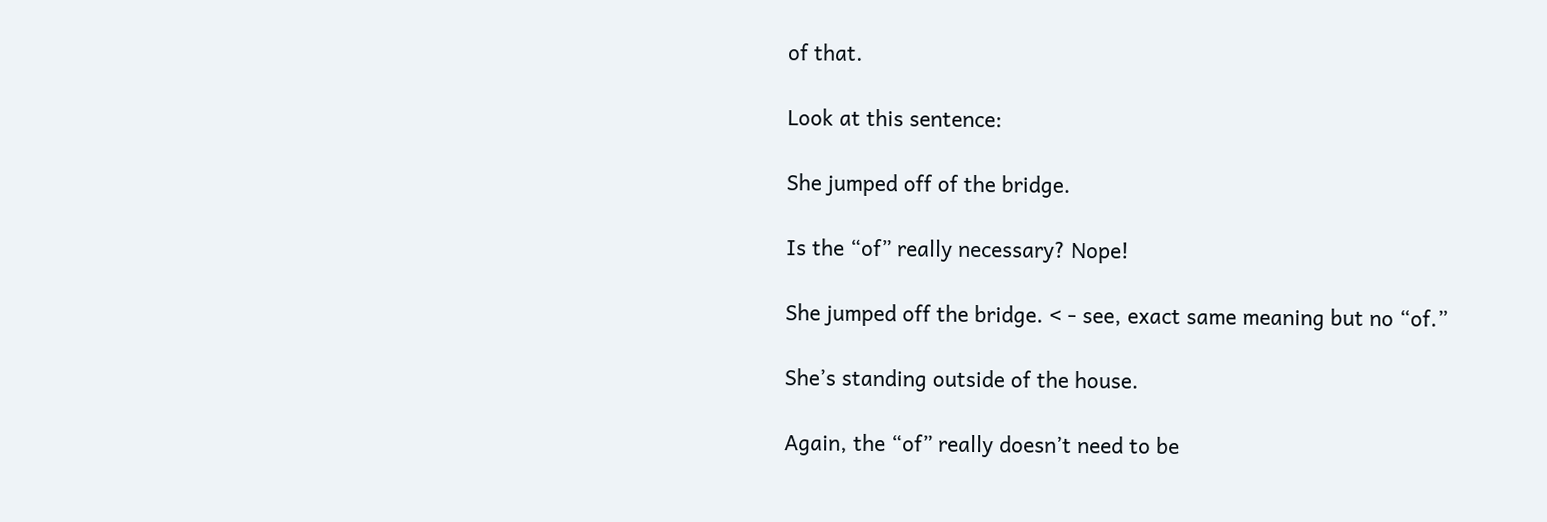of that.

Look at this sentence:

She jumped off of the bridge.

Is the “of” really necessary? Nope!

She jumped off the bridge. < - see, exact same meaning but no “of.”

She’s standing outside of the house.

Again, the “of” really doesn’t need to be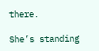there.

She’s standing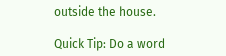outside the house.

Quick Tip: Do a word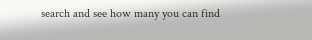search and see how many you can find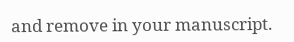and remove in your manuscript.